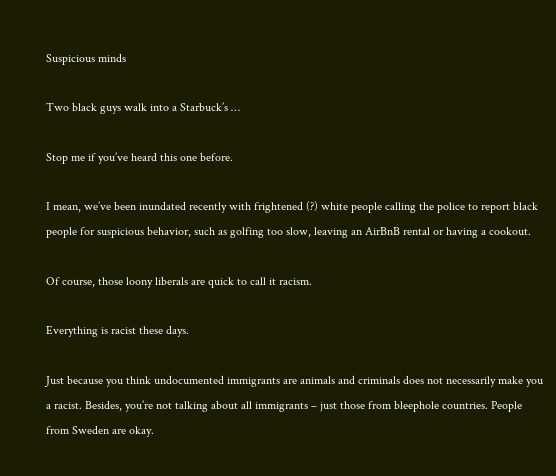Suspicious minds

Two black guys walk into a Starbuck’s …

Stop me if you’ve heard this one before.

I mean, we’ve been inundated recently with frightened (?) white people calling the police to report black people for suspicious behavior, such as golfing too slow, leaving an AirBnB rental or having a cookout.

Of course, those loony liberals are quick to call it racism.

Everything is racist these days.

Just because you think undocumented immigrants are animals and criminals does not necessarily make you a racist. Besides, you’re not talking about all immigrants – just those from bleephole countries. People from Sweden are okay.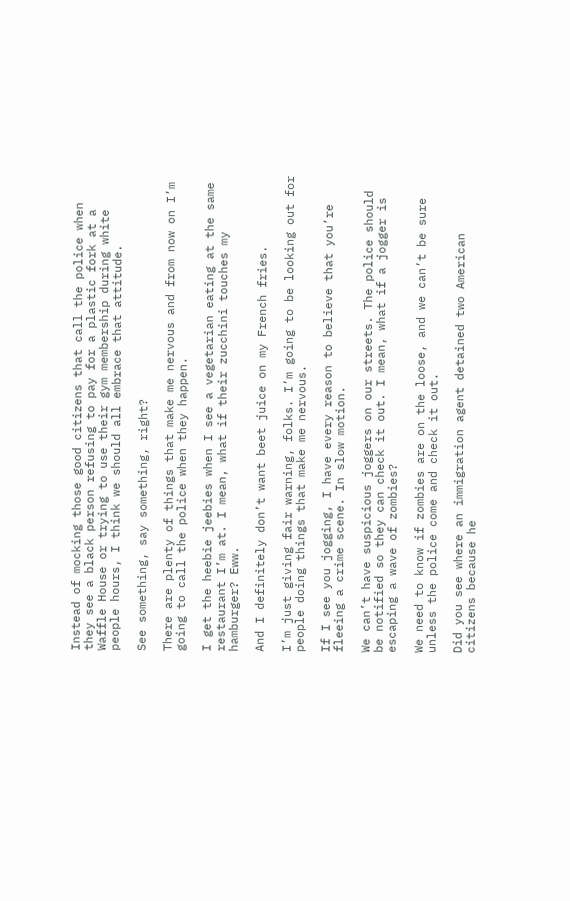Instead of mocking those good citizens that call the police when they see a black person refusing to pay for a plastic fork at a Waffle House or trying to use their gym membership during white people hours, I think we should all embrace that attitude.

See something, say something, right?

There are plenty of things that make me nervous and from now on I’m going to call the police when they happen.

I get the heebie jeebies when I see a vegetarian eating at the same restaurant I’m at. I mean, what if their zucchini touches my hamburger? Eww.

And I definitely don’t want beet juice on my French fries.

I’m just giving fair warning, folks. I’m going to be looking out for people doing things that make me nervous.

If I see you jogging, I have every reason to believe that you’re fleeing a crime scene. In slow motion.

We can’t have suspicious joggers on our streets. The police should be notified so they can check it out. I mean, what if a jogger is escaping a wave of zombies?

We need to know if zombies are on the loose, and we can’t be sure unless the police come and check it out.

Did you see where an immigration agent detained two American citizens because he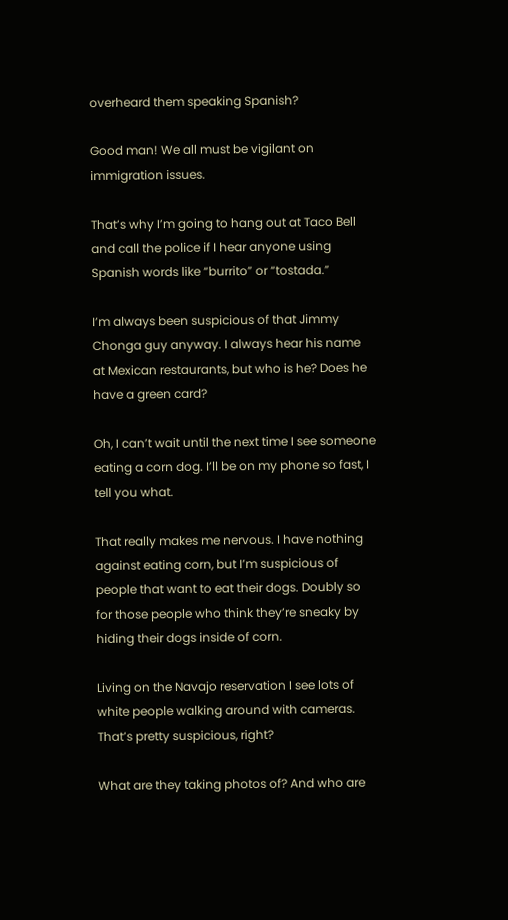overheard them speaking Spanish?

Good man! We all must be vigilant on immigration issues.

That’s why I’m going to hang out at Taco Bell and call the police if I hear anyone using Spanish words like “burrito” or “tostada.”

I’m always been suspicious of that Jimmy Chonga guy anyway. I always hear his name at Mexican restaurants, but who is he? Does he have a green card?

Oh, I can’t wait until the next time I see someone eating a corn dog. I’ll be on my phone so fast, I tell you what.

That really makes me nervous. I have nothing against eating corn, but I’m suspicious of people that want to eat their dogs. Doubly so for those people who think they’re sneaky by hiding their dogs inside of corn.

Living on the Navajo reservation I see lots of white people walking around with cameras. That’s pretty suspicious, right?

What are they taking photos of? And who are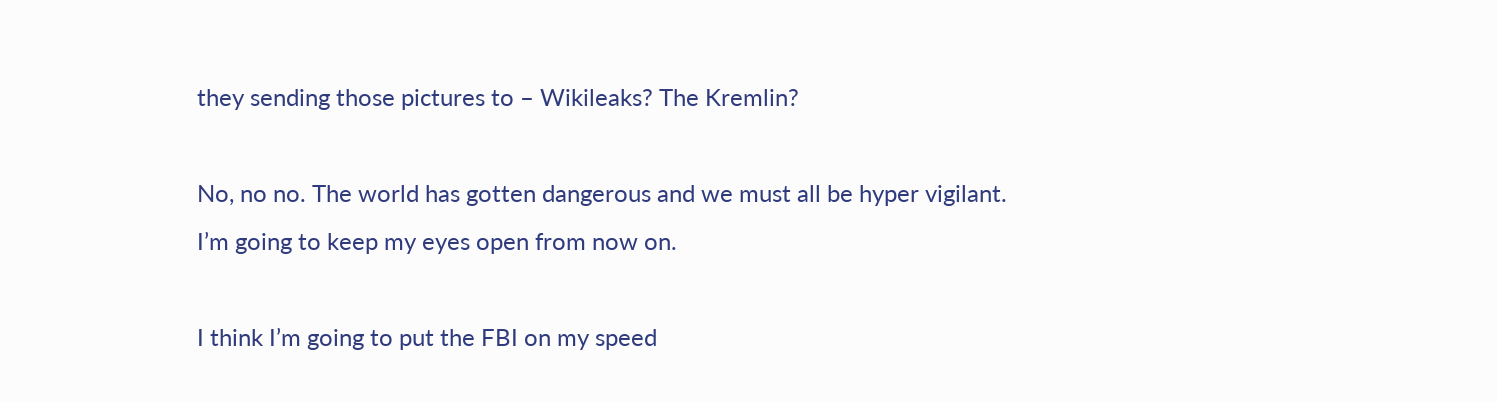they sending those pictures to – Wikileaks? The Kremlin?

No, no no. The world has gotten dangerous and we must all be hyper vigilant. I’m going to keep my eyes open from now on.

I think I’m going to put the FBI on my speed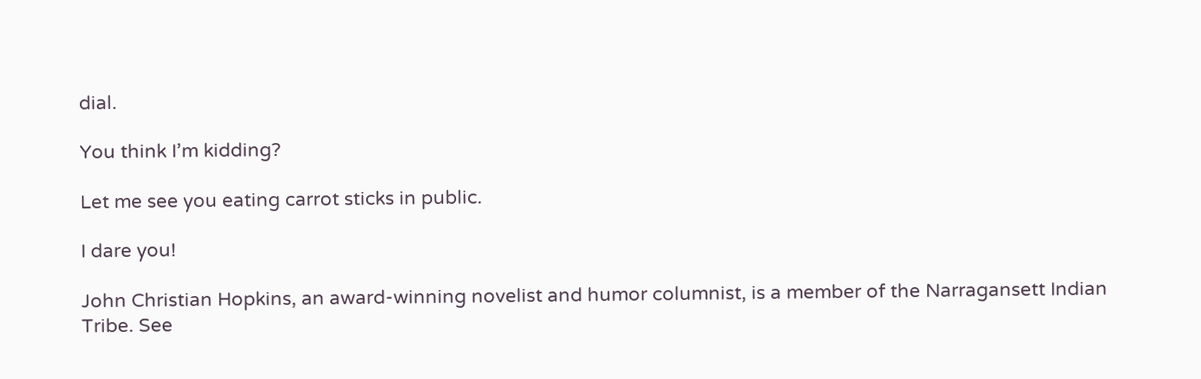dial.

You think I’m kidding?

Let me see you eating carrot sticks in public.

I dare you!

John Christian Hopkins, an award-winning novelist and humor columnist, is a member of the Narragansett Indian Tribe. See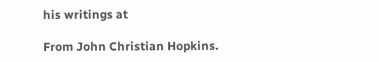his writings at

From John Christian Hopkins.